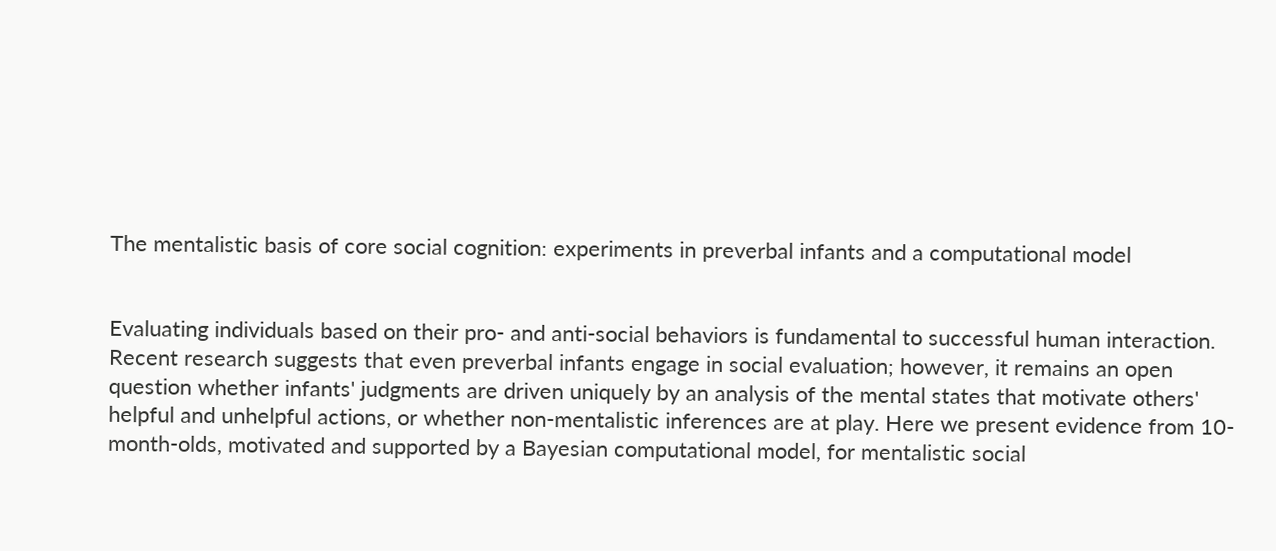The mentalistic basis of core social cognition: experiments in preverbal infants and a computational model


Evaluating individuals based on their pro- and anti-social behaviors is fundamental to successful human interaction. Recent research suggests that even preverbal infants engage in social evaluation; however, it remains an open question whether infants' judgments are driven uniquely by an analysis of the mental states that motivate others' helpful and unhelpful actions, or whether non-mentalistic inferences are at play. Here we present evidence from 10-month-olds, motivated and supported by a Bayesian computational model, for mentalistic social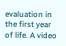evaluation in the first year of life. A video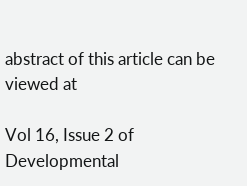abstract of this article can be viewed at

Vol 16, Issue 2 of Developmental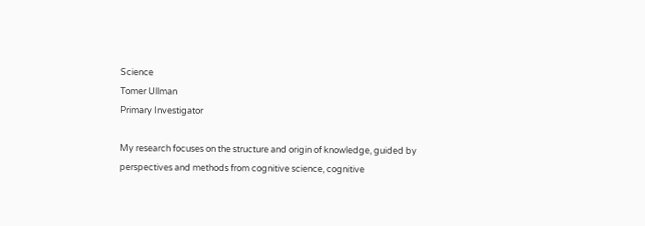Science
Tomer Ullman
Primary Investigator

My research focuses on the structure and origin of knowledge, guided by perspectives and methods from cognitive science, cognitive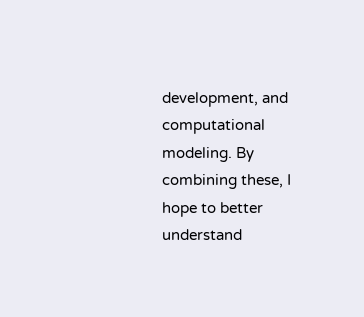development, and computational modeling. By combining these, I hope to better understand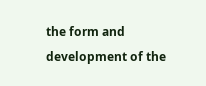the form and development of the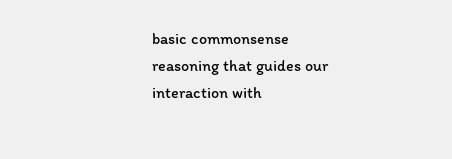basic commonsense reasoning that guides our interaction with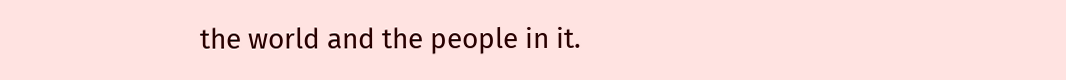the world and the people in it.